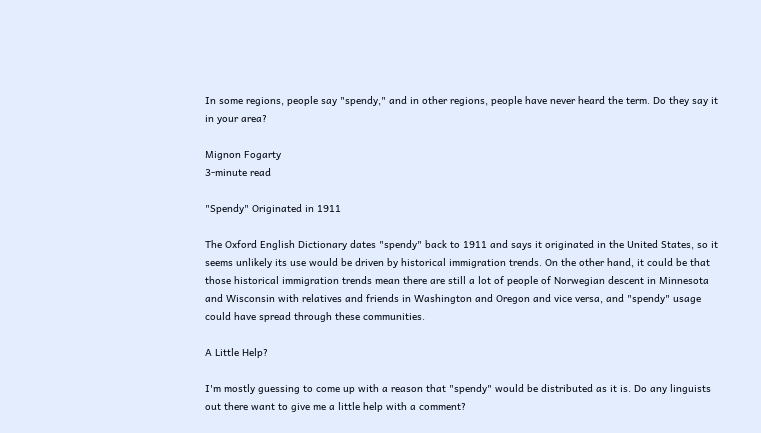In some regions, people say "spendy," and in other regions, people have never heard the term. Do they say it in your area?

Mignon Fogarty
3-minute read

"Spendy" Originated in 1911

The Oxford English Dictionary dates "spendy" back to 1911 and says it originated in the United States, so it seems unlikely its use would be driven by historical immigration trends. On the other hand, it could be that those historical immigration trends mean there are still a lot of people of Norwegian descent in Minnesota and Wisconsin with relatives and friends in Washington and Oregon and vice versa, and "spendy" usage could have spread through these communities.

A Little Help?

I'm mostly guessing to come up with a reason that "spendy" would be distributed as it is. Do any linguists out there want to give me a little help with a comment?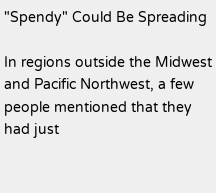"Spendy" Could Be Spreading

In regions outside the Midwest and Pacific Northwest, a few people mentioned that they had just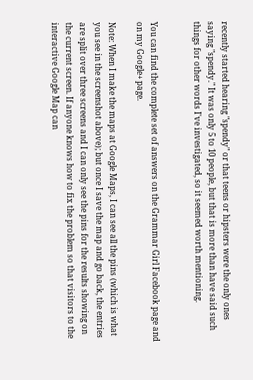recently started hearing "spendy" or that teens or hipsters were the only ones saying "spendy." It was only 5 to 10 people, but that is more than have said such things for other words I've investigated, so it seemed worth mentioning.


You can find the complete set of answers on the Grammar Girl Facebook page and on my Google+ page.

Note: When I make the maps at Google Maps, I can see all the pins (which is what you see in the screenshot above); but once I save the map and go back, the entries are split over three screens and I can only see the pins for the results showing on the current screen. If anyone knows how to fix the problem so that visitors to the interactive Google Map can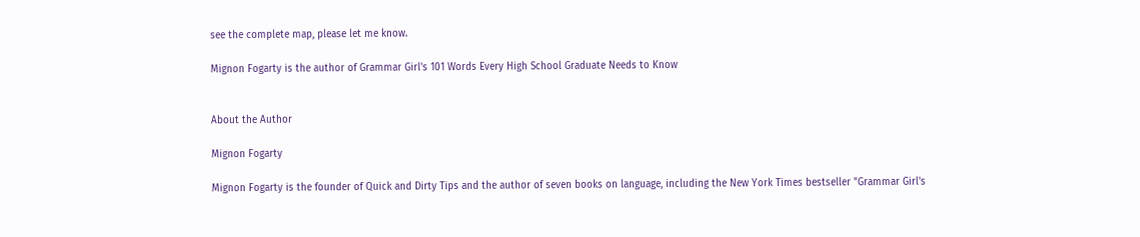see the complete map, please let me know.

Mignon Fogarty is the author of Grammar Girl's 101 Words Every High School Graduate Needs to Know


About the Author

Mignon Fogarty

Mignon Fogarty is the founder of Quick and Dirty Tips and the author of seven books on language, including the New York Times bestseller "Grammar Girl's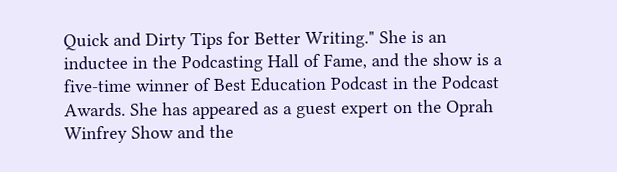Quick and Dirty Tips for Better Writing." She is an inductee in the Podcasting Hall of Fame, and the show is a five-time winner of Best Education Podcast in the Podcast Awards. She has appeared as a guest expert on the Oprah Winfrey Show and the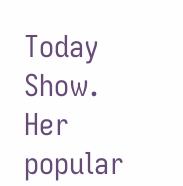Today Show. Her popular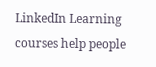LinkedIn Learning courses help people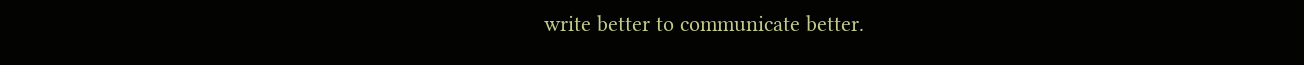write better to communicate better.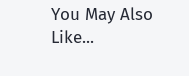You May Also Like...